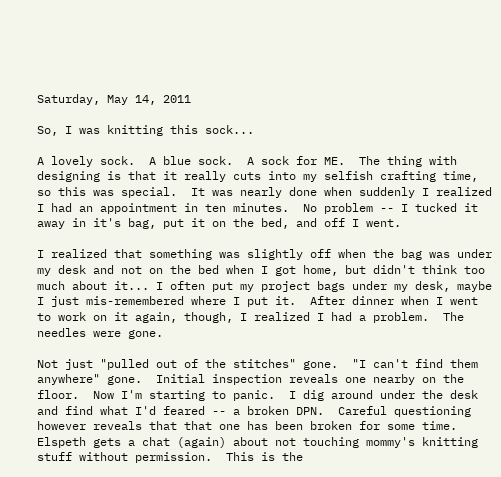Saturday, May 14, 2011

So, I was knitting this sock...

A lovely sock.  A blue sock.  A sock for ME.  The thing with designing is that it really cuts into my selfish crafting time, so this was special.  It was nearly done when suddenly I realized I had an appointment in ten minutes.  No problem -- I tucked it away in it's bag, put it on the bed, and off I went.

I realized that something was slightly off when the bag was under my desk and not on the bed when I got home, but didn't think too much about it... I often put my project bags under my desk, maybe I just mis-remembered where I put it.  After dinner when I went to work on it again, though, I realized I had a problem.  The needles were gone.

Not just "pulled out of the stitches" gone.  "I can't find them anywhere" gone.  Initial inspection reveals one nearby on the floor.  Now I'm starting to panic.  I dig around under the desk and find what I'd feared -- a broken DPN.  Careful questioning however reveals that that one has been broken for some time.  Elspeth gets a chat (again) about not touching mommy's knitting stuff without permission.  This is the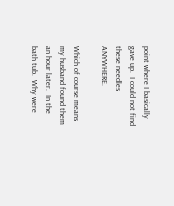point where I basically gave up.  I could not find these needles ANYWHERE.

Which of course means my husband found them an hour later.  In the bath tub.  Why were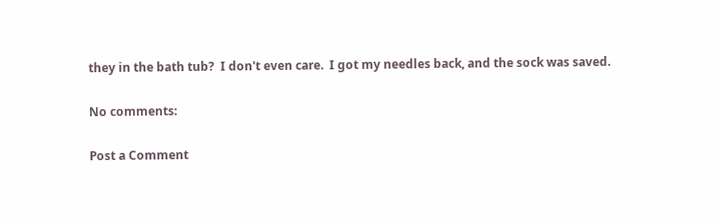they in the bath tub?  I don't even care.  I got my needles back, and the sock was saved.

No comments:

Post a Comment